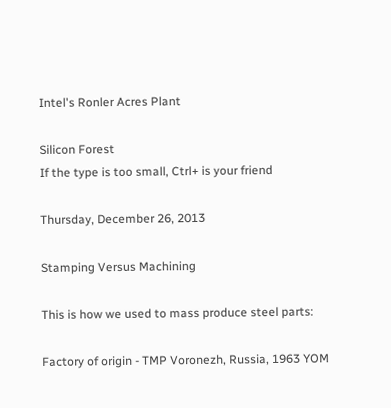Intel's Ronler Acres Plant

Silicon Forest
If the type is too small, Ctrl+ is your friend

Thursday, December 26, 2013

Stamping Versus Machining

This is how we used to mass produce steel parts:

Factory of origin - TMP Voronezh, Russia, 1963 YOM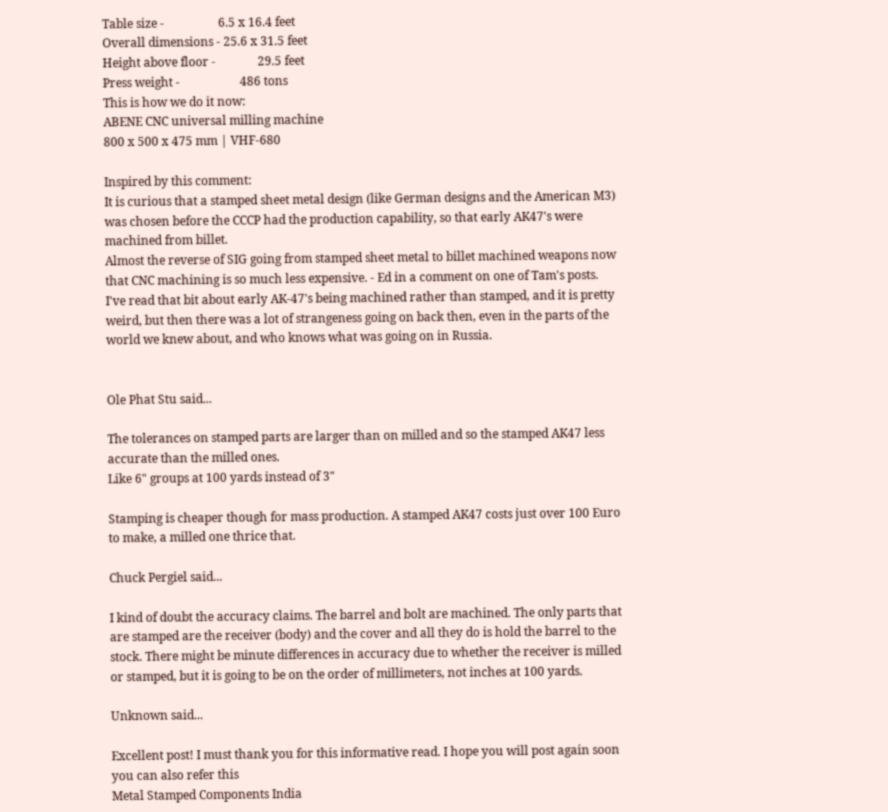Table size -                  6.5 x 16.4 feet
Overall dimensions - 25.6 x 31.5 feet
Height above floor -              29.5 feet
Press weight -                    486 tons
This is how we do it now:
ABENE CNC universal milling machine
800 x 500 x 475 mm | VHF-680

Inspired by this comment:
It is curious that a stamped sheet metal design (like German designs and the American M3) was chosen before the CCCP had the production capability, so that early AK47's were machined from billet.
Almost the reverse of SIG going from stamped sheet metal to billet machined weapons now that CNC machining is so much less expensive. - Ed in a comment on one of Tam's posts.
I've read that bit about early AK-47's being machined rather than stamped, and it is pretty weird, but then there was a lot of strangeness going on back then, even in the parts of the world we knew about, and who knows what was going on in Russia.


Ole Phat Stu said...

The tolerances on stamped parts are larger than on milled and so the stamped AK47 less accurate than the milled ones.
Like 6" groups at 100 yards instead of 3"

Stamping is cheaper though for mass production. A stamped AK47 costs just over 100 Euro to make, a milled one thrice that.

Chuck Pergiel said...

I kind of doubt the accuracy claims. The barrel and bolt are machined. The only parts that are stamped are the receiver (body) and the cover and all they do is hold the barrel to the stock. There might be minute differences in accuracy due to whether the receiver is milled or stamped, but it is going to be on the order of millimeters, not inches at 100 yards.

Unknown said...

Excellent post! I must thank you for this informative read. I hope you will post again soon you can also refer this
Metal Stamped Components India